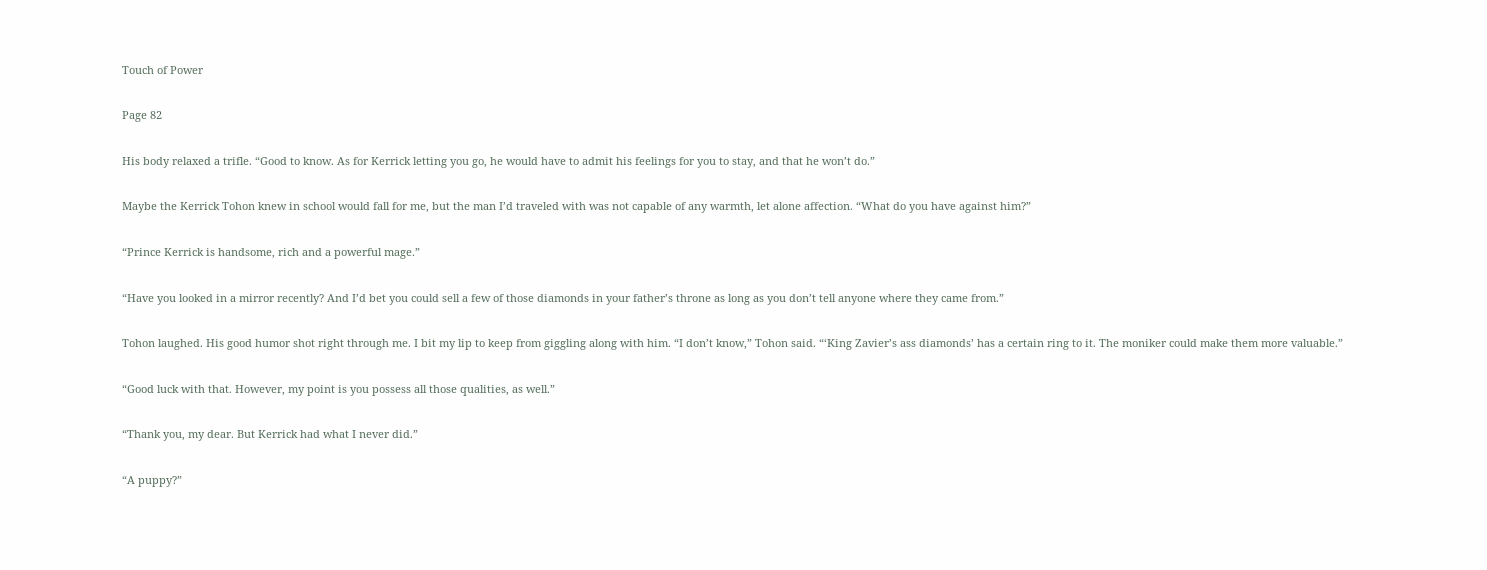Touch of Power

Page 82

His body relaxed a trifle. “Good to know. As for Kerrick letting you go, he would have to admit his feelings for you to stay, and that he won’t do.”

Maybe the Kerrick Tohon knew in school would fall for me, but the man I’d traveled with was not capable of any warmth, let alone affection. “What do you have against him?”

“Prince Kerrick is handsome, rich and a powerful mage.”

“Have you looked in a mirror recently? And I’d bet you could sell a few of those diamonds in your father’s throne as long as you don’t tell anyone where they came from.”

Tohon laughed. His good humor shot right through me. I bit my lip to keep from giggling along with him. “I don’t know,” Tohon said. “‘King Zavier’s ass diamonds’ has a certain ring to it. The moniker could make them more valuable.”

“Good luck with that. However, my point is you possess all those qualities, as well.”

“Thank you, my dear. But Kerrick had what I never did.”

“A puppy?”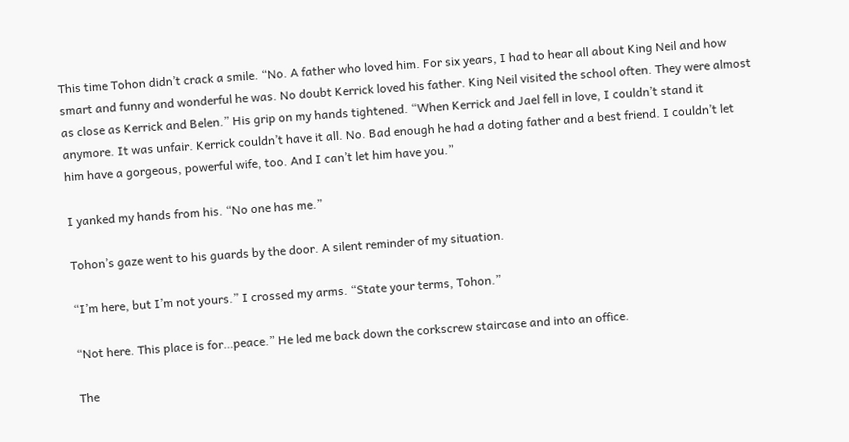This time Tohon didn’t crack a smile. “No. A father who loved him. For six years, I had to hear all about King Neil and how smart and funny and wonderful he was. No doubt Kerrick loved his father. King Neil visited the school often. They were almost as close as Kerrick and Belen.” His grip on my hands tightened. “When Kerrick and Jael fell in love, I couldn’t stand it anymore. It was unfair. Kerrick couldn’t have it all. No. Bad enough he had a doting father and a best friend. I couldn’t let him have a gorgeous, powerful wife, too. And I can’t let him have you.”

I yanked my hands from his. “No one has me.”

Tohon’s gaze went to his guards by the door. A silent reminder of my situation.

“I’m here, but I’m not yours.” I crossed my arms. “State your terms, Tohon.”

“Not here. This place is for…peace.” He led me back down the corkscrew staircase and into an office.

The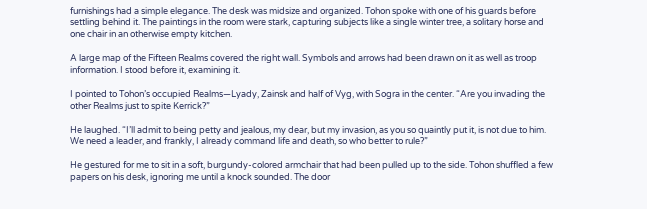furnishings had a simple elegance. The desk was midsize and organized. Tohon spoke with one of his guards before settling behind it. The paintings in the room were stark, capturing subjects like a single winter tree, a solitary horse and one chair in an otherwise empty kitchen.

A large map of the Fifteen Realms covered the right wall. Symbols and arrows had been drawn on it as well as troop information. I stood before it, examining it.

I pointed to Tohon’s occupied Realms—Lyady, Zainsk and half of Vyg, with Sogra in the center. “Are you invading the other Realms just to spite Kerrick?”

He laughed. “I’ll admit to being petty and jealous, my dear, but my invasion, as you so quaintly put it, is not due to him. We need a leader, and frankly, I already command life and death, so who better to rule?”

He gestured for me to sit in a soft, burgundy-colored armchair that had been pulled up to the side. Tohon shuffled a few papers on his desk, ignoring me until a knock sounded. The door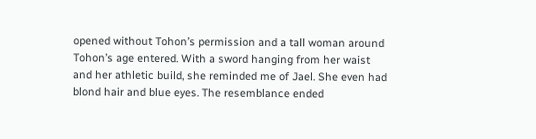opened without Tohon’s permission and a tall woman around Tohon’s age entered. With a sword hanging from her waist and her athletic build, she reminded me of Jael. She even had blond hair and blue eyes. The resemblance ended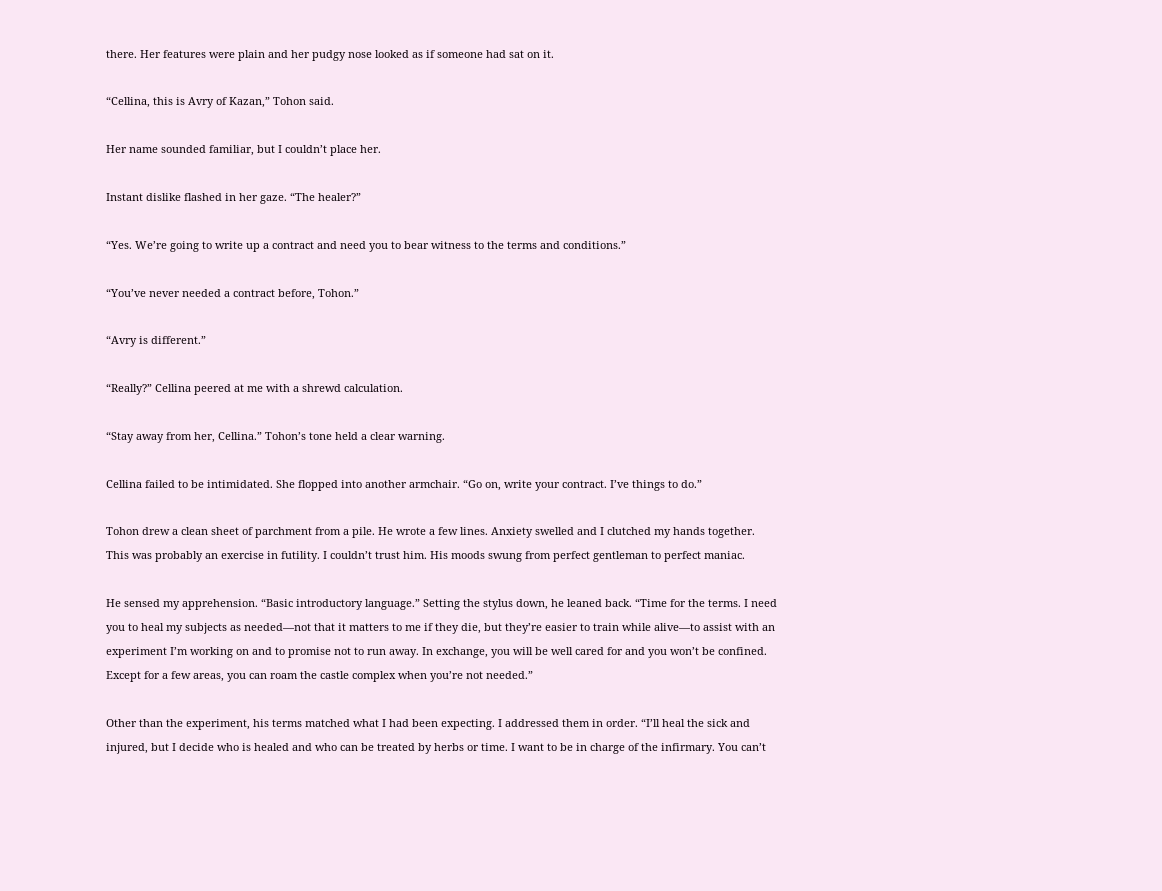there. Her features were plain and her pudgy nose looked as if someone had sat on it.

“Cellina, this is Avry of Kazan,” Tohon said.

Her name sounded familiar, but I couldn’t place her.

Instant dislike flashed in her gaze. “The healer?”

“Yes. We’re going to write up a contract and need you to bear witness to the terms and conditions.”

“You’ve never needed a contract before, Tohon.”

“Avry is different.”

“Really?” Cellina peered at me with a shrewd calculation.

“Stay away from her, Cellina.” Tohon’s tone held a clear warning.

Cellina failed to be intimidated. She flopped into another armchair. “Go on, write your contract. I’ve things to do.”

Tohon drew a clean sheet of parchment from a pile. He wrote a few lines. Anxiety swelled and I clutched my hands together. This was probably an exercise in futility. I couldn’t trust him. His moods swung from perfect gentleman to perfect maniac.

He sensed my apprehension. “Basic introductory language.” Setting the stylus down, he leaned back. “Time for the terms. I need you to heal my subjects as needed—not that it matters to me if they die, but they’re easier to train while alive—to assist with an experiment I’m working on and to promise not to run away. In exchange, you will be well cared for and you won’t be confined. Except for a few areas, you can roam the castle complex when you’re not needed.”

Other than the experiment, his terms matched what I had been expecting. I addressed them in order. “I’ll heal the sick and injured, but I decide who is healed and who can be treated by herbs or time. I want to be in charge of the infirmary. You can’t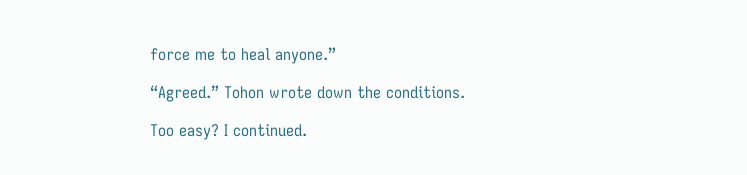force me to heal anyone.”

“Agreed.” Tohon wrote down the conditions.

Too easy? I continued.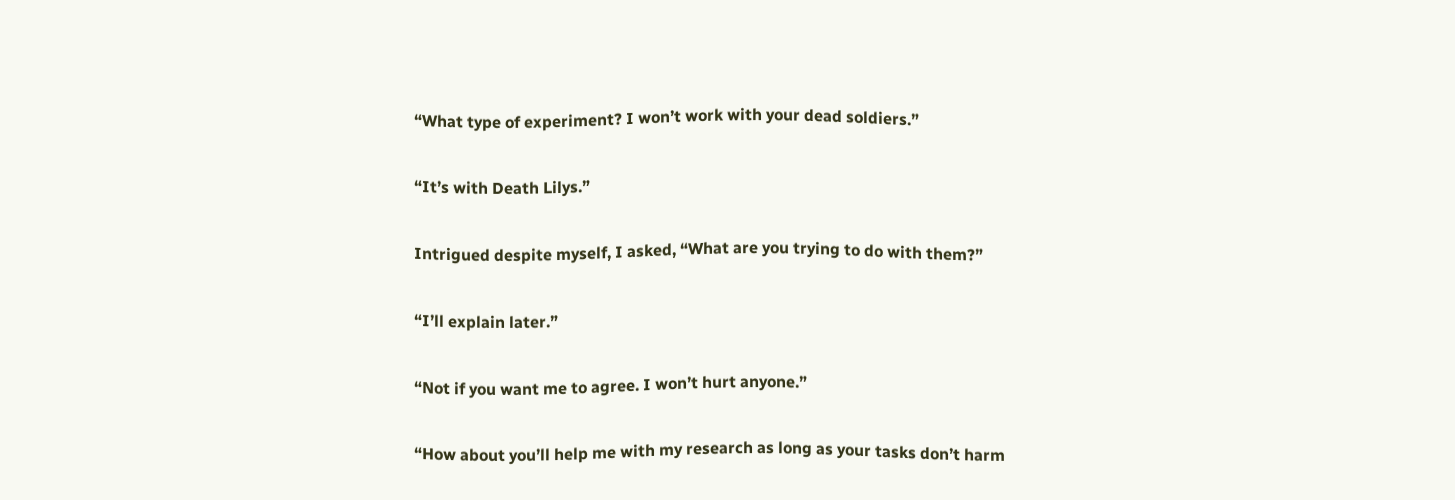“What type of experiment? I won’t work with your dead soldiers.”

“It’s with Death Lilys.”

Intrigued despite myself, I asked, “What are you trying to do with them?”

“I’ll explain later.”

“Not if you want me to agree. I won’t hurt anyone.”

“How about you’ll help me with my research as long as your tasks don’t harm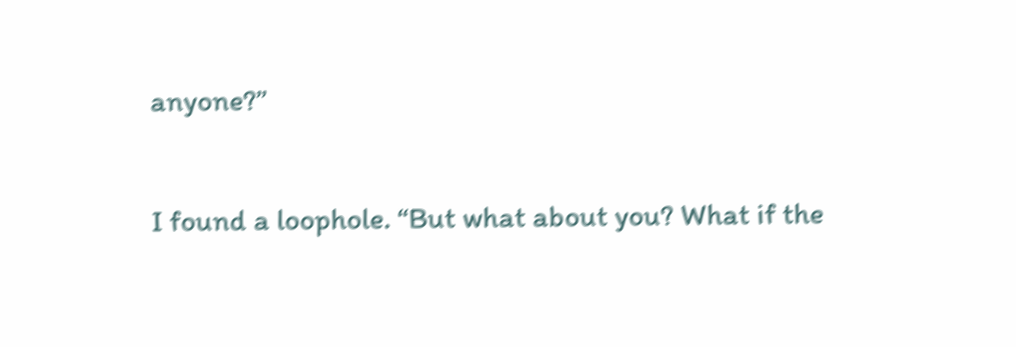anyone?”

I found a loophole. “But what about you? What if the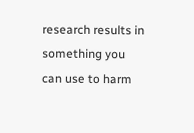research results in something you can use to harm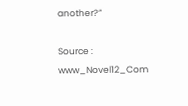another?”

Source : www_Novel12_Com